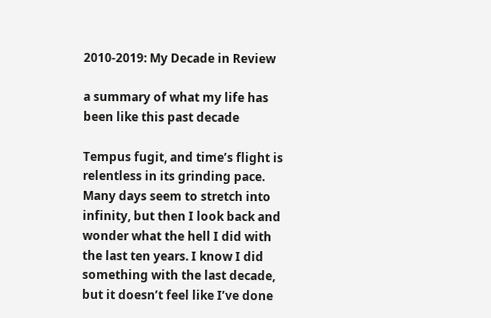2010-2019: My Decade in Review

a summary of what my life has been like this past decade

Tempus fugit, and time’s flight is relentless in its grinding pace. Many days seem to stretch into infinity, but then I look back and wonder what the hell I did with the last ten years. I know I did something with the last decade, but it doesn’t feel like I’ve done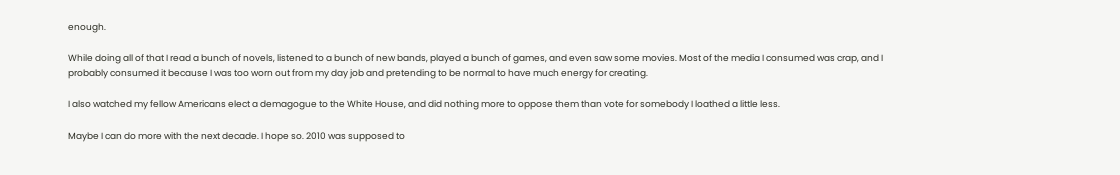enough.

While doing all of that I read a bunch of novels, listened to a bunch of new bands, played a bunch of games, and even saw some movies. Most of the media I consumed was crap, and I probably consumed it because I was too worn out from my day job and pretending to be normal to have much energy for creating.

I also watched my fellow Americans elect a demagogue to the White House, and did nothing more to oppose them than vote for somebody I loathed a little less.

Maybe I can do more with the next decade. I hope so. 2010 was supposed to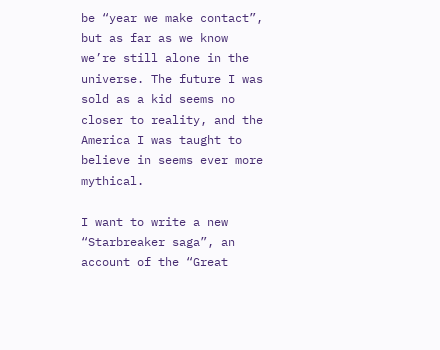be “year we make contact”, but as far as we know we’re still alone in the universe. The future I was sold as a kid seems no closer to reality, and the America I was taught to believe in seems ever more mythical.

I want to write a new “Starbreaker saga”, an account of the “Great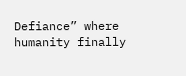Defiance” where humanity finally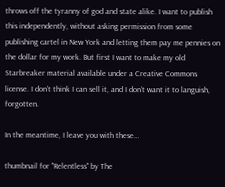throws off the tyranny of god and state alike. I want to publish this independently, without asking permission from some publishing cartel in New York and letting them pay me pennies on the dollar for my work. But first I want to make my old Starbreaker material available under a Creative Commons license. I don’t think I can sell it, and I don’t want it to languish, forgotten.

In the meantime, I leave you with these…

thumbnail for "Relentless" by The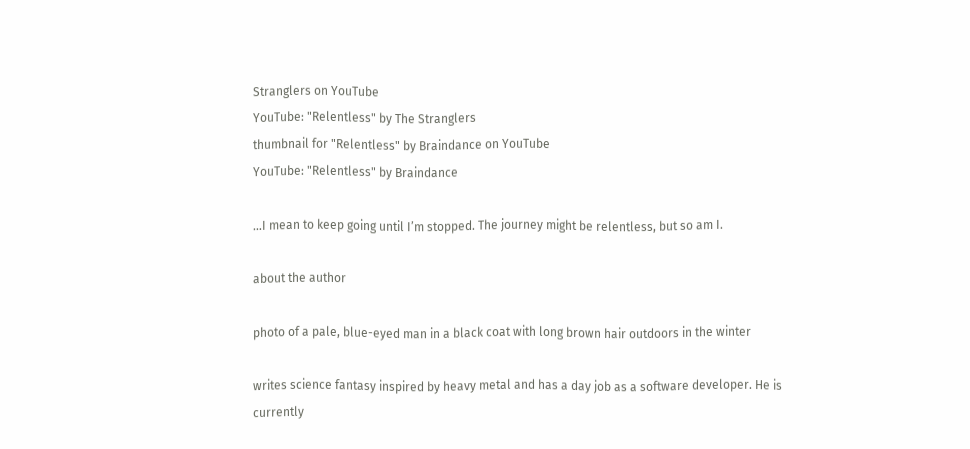Stranglers on YouTube
YouTube: "Relentless" by The Stranglers
thumbnail for "Relentless" by Braindance on YouTube
YouTube: "Relentless" by Braindance

…I mean to keep going until I’m stopped. The journey might be relentless, but so am I.

about the author

photo of a pale, blue-eyed man in a black coat with long brown hair outdoors in the winter

writes science fantasy inspired by heavy metal and has a day job as a software developer. He is currently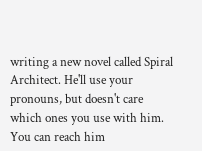writing a new novel called Spiral Architect. He'll use your pronouns, but doesn't care which ones you use with him. You can reach him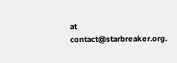at contact@starbreaker.org.